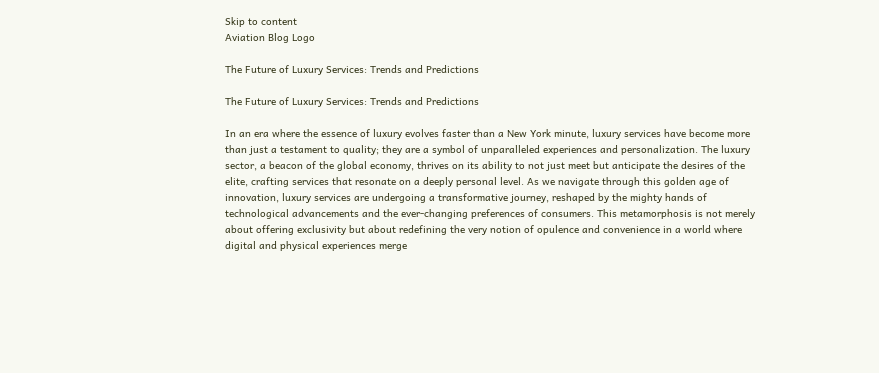Skip to content
Aviation Blog Logo

The Future of Luxury Services: Trends and Predictions

The Future of Luxury Services: Trends and Predictions

In an era where the essence of luxury evolves faster than a New York minute, luxury services have become more than just a testament to quality; they are a symbol of unparalleled experiences and personalization. The luxury sector, a beacon of the global economy, thrives on its ability to not just meet but anticipate the desires of the elite, crafting services that resonate on a deeply personal level. As we navigate through this golden age of innovation, luxury services are undergoing a transformative journey, reshaped by the mighty hands of technological advancements and the ever-changing preferences of consumers. This metamorphosis is not merely about offering exclusivity but about redefining the very notion of opulence and convenience in a world where digital and physical experiences merge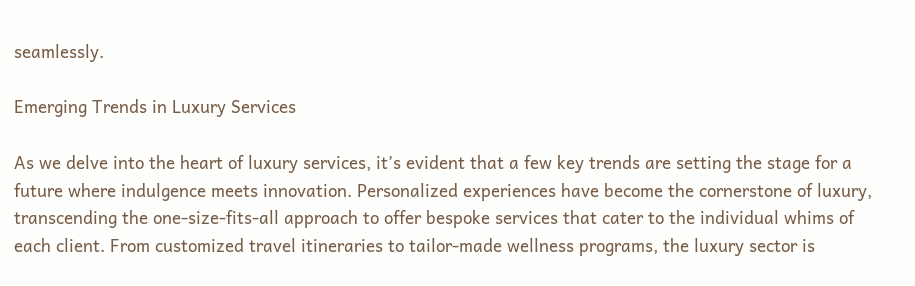seamlessly.

Emerging Trends in Luxury Services

As we delve into the heart of luxury services, it’s evident that a few key trends are setting the stage for a future where indulgence meets innovation. Personalized experiences have become the cornerstone of luxury, transcending the one-size-fits-all approach to offer bespoke services that cater to the individual whims of each client. From customized travel itineraries to tailor-made wellness programs, the luxury sector is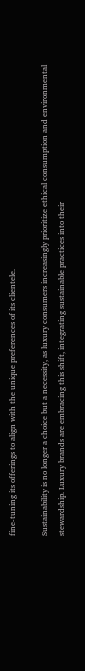fine-tuning its offerings to align with the unique preferences of its clientele.

Sustainability is no longer a choice but a necessity, as luxury consumers increasingly prioritize ethical consumption and environmental stewardship. Luxury brands are embracing this shift, integrating sustainable practices into their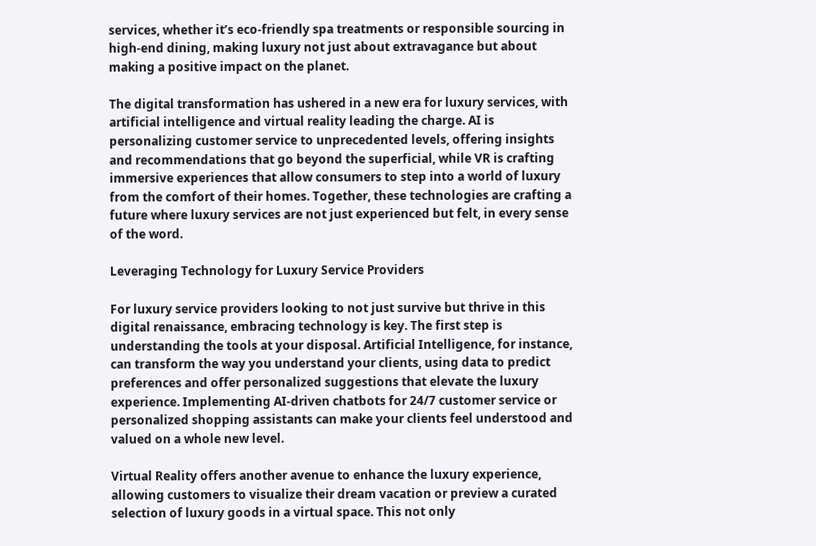services, whether it’s eco-friendly spa treatments or responsible sourcing in high-end dining, making luxury not just about extravagance but about making a positive impact on the planet.

The digital transformation has ushered in a new era for luxury services, with artificial intelligence and virtual reality leading the charge. AI is personalizing customer service to unprecedented levels, offering insights and recommendations that go beyond the superficial, while VR is crafting immersive experiences that allow consumers to step into a world of luxury from the comfort of their homes. Together, these technologies are crafting a future where luxury services are not just experienced but felt, in every sense of the word.

Leveraging Technology for Luxury Service Providers

For luxury service providers looking to not just survive but thrive in this digital renaissance, embracing technology is key. The first step is understanding the tools at your disposal. Artificial Intelligence, for instance, can transform the way you understand your clients, using data to predict preferences and offer personalized suggestions that elevate the luxury experience. Implementing AI-driven chatbots for 24/7 customer service or personalized shopping assistants can make your clients feel understood and valued on a whole new level.

Virtual Reality offers another avenue to enhance the luxury experience, allowing customers to visualize their dream vacation or preview a curated selection of luxury goods in a virtual space. This not only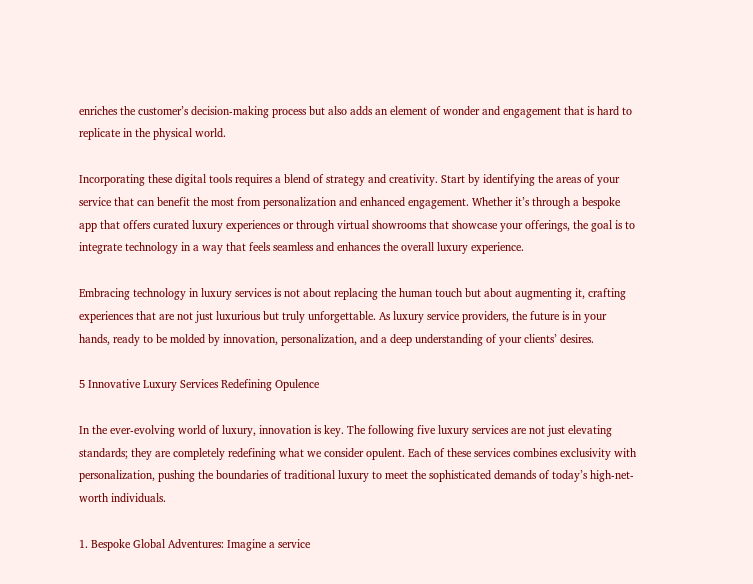enriches the customer’s decision-making process but also adds an element of wonder and engagement that is hard to replicate in the physical world.

Incorporating these digital tools requires a blend of strategy and creativity. Start by identifying the areas of your service that can benefit the most from personalization and enhanced engagement. Whether it’s through a bespoke app that offers curated luxury experiences or through virtual showrooms that showcase your offerings, the goal is to integrate technology in a way that feels seamless and enhances the overall luxury experience.

Embracing technology in luxury services is not about replacing the human touch but about augmenting it, crafting experiences that are not just luxurious but truly unforgettable. As luxury service providers, the future is in your hands, ready to be molded by innovation, personalization, and a deep understanding of your clients’ desires.

5 Innovative Luxury Services Redefining Opulence

In the ever-evolving world of luxury, innovation is key. The following five luxury services are not just elevating standards; they are completely redefining what we consider opulent. Each of these services combines exclusivity with personalization, pushing the boundaries of traditional luxury to meet the sophisticated demands of today’s high-net-worth individuals.

1. Bespoke Global Adventures: Imagine a service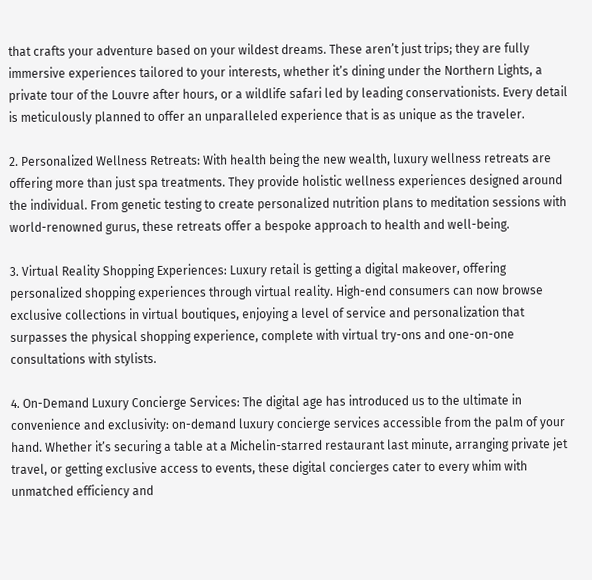that crafts your adventure based on your wildest dreams. These aren’t just trips; they are fully immersive experiences tailored to your interests, whether it’s dining under the Northern Lights, a private tour of the Louvre after hours, or a wildlife safari led by leading conservationists. Every detail is meticulously planned to offer an unparalleled experience that is as unique as the traveler.

2. Personalized Wellness Retreats: With health being the new wealth, luxury wellness retreats are offering more than just spa treatments. They provide holistic wellness experiences designed around the individual. From genetic testing to create personalized nutrition plans to meditation sessions with world-renowned gurus, these retreats offer a bespoke approach to health and well-being.

3. Virtual Reality Shopping Experiences: Luxury retail is getting a digital makeover, offering personalized shopping experiences through virtual reality. High-end consumers can now browse exclusive collections in virtual boutiques, enjoying a level of service and personalization that surpasses the physical shopping experience, complete with virtual try-ons and one-on-one consultations with stylists.

4. On-Demand Luxury Concierge Services: The digital age has introduced us to the ultimate in convenience and exclusivity: on-demand luxury concierge services accessible from the palm of your hand. Whether it’s securing a table at a Michelin-starred restaurant last minute, arranging private jet travel, or getting exclusive access to events, these digital concierges cater to every whim with unmatched efficiency and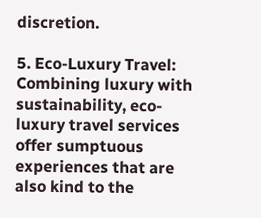discretion.

5. Eco-Luxury Travel: Combining luxury with sustainability, eco-luxury travel services offer sumptuous experiences that are also kind to the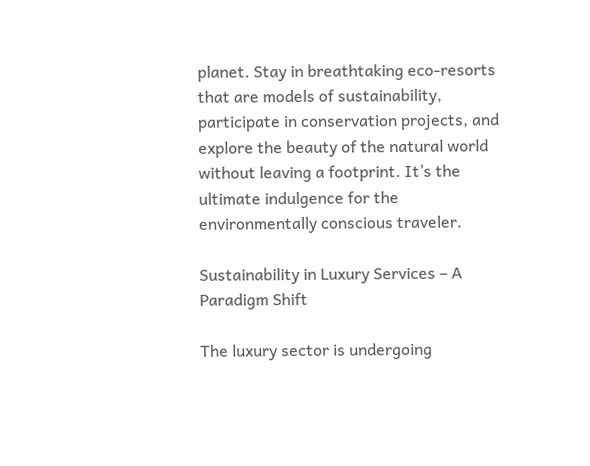planet. Stay in breathtaking eco-resorts that are models of sustainability, participate in conservation projects, and explore the beauty of the natural world without leaving a footprint. It’s the ultimate indulgence for the environmentally conscious traveler.

Sustainability in Luxury Services – A Paradigm Shift

The luxury sector is undergoing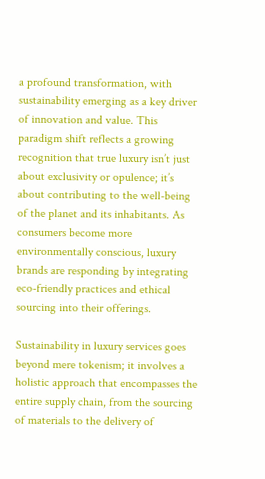a profound transformation, with sustainability emerging as a key driver of innovation and value. This paradigm shift reflects a growing recognition that true luxury isn’t just about exclusivity or opulence; it’s about contributing to the well-being of the planet and its inhabitants. As consumers become more environmentally conscious, luxury brands are responding by integrating eco-friendly practices and ethical sourcing into their offerings.

Sustainability in luxury services goes beyond mere tokenism; it involves a holistic approach that encompasses the entire supply chain, from the sourcing of materials to the delivery of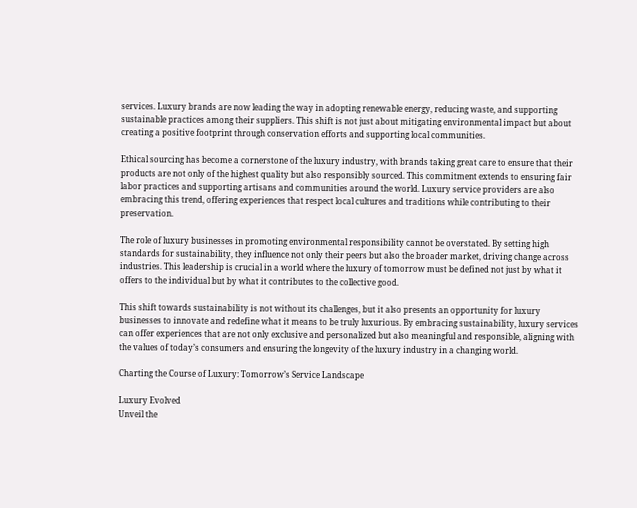services. Luxury brands are now leading the way in adopting renewable energy, reducing waste, and supporting sustainable practices among their suppliers. This shift is not just about mitigating environmental impact but about creating a positive footprint through conservation efforts and supporting local communities.

Ethical sourcing has become a cornerstone of the luxury industry, with brands taking great care to ensure that their products are not only of the highest quality but also responsibly sourced. This commitment extends to ensuring fair labor practices and supporting artisans and communities around the world. Luxury service providers are also embracing this trend, offering experiences that respect local cultures and traditions while contributing to their preservation.

The role of luxury businesses in promoting environmental responsibility cannot be overstated. By setting high standards for sustainability, they influence not only their peers but also the broader market, driving change across industries. This leadership is crucial in a world where the luxury of tomorrow must be defined not just by what it offers to the individual but by what it contributes to the collective good.

This shift towards sustainability is not without its challenges, but it also presents an opportunity for luxury businesses to innovate and redefine what it means to be truly luxurious. By embracing sustainability, luxury services can offer experiences that are not only exclusive and personalized but also meaningful and responsible, aligning with the values of today’s consumers and ensuring the longevity of the luxury industry in a changing world.

Charting the Course of Luxury: Tomorrow’s Service Landscape

Luxury Evolved
Unveil the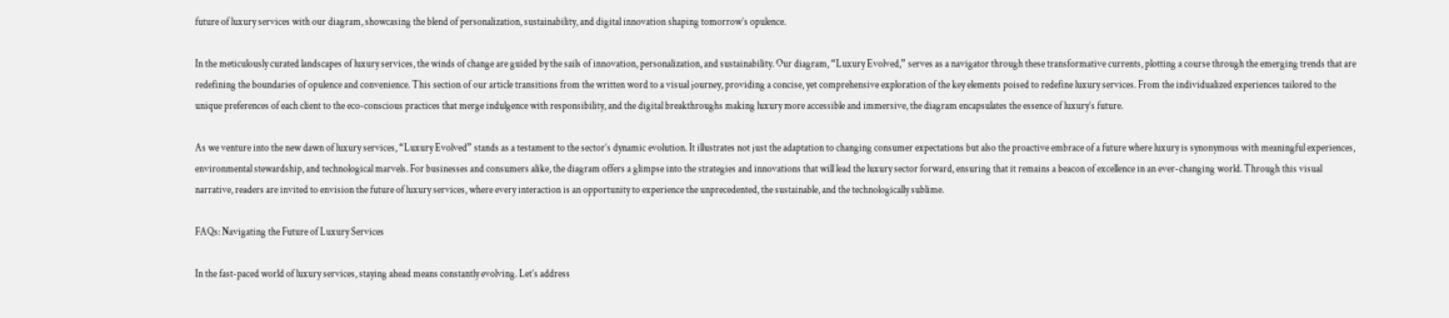future of luxury services with our diagram, showcasing the blend of personalization, sustainability, and digital innovation shaping tomorrow’s opulence.

In the meticulously curated landscapes of luxury services, the winds of change are guided by the sails of innovation, personalization, and sustainability. Our diagram, “Luxury Evolved,” serves as a navigator through these transformative currents, plotting a course through the emerging trends that are redefining the boundaries of opulence and convenience. This section of our article transitions from the written word to a visual journey, providing a concise, yet comprehensive exploration of the key elements poised to redefine luxury services. From the individualized experiences tailored to the unique preferences of each client to the eco-conscious practices that merge indulgence with responsibility, and the digital breakthroughs making luxury more accessible and immersive, the diagram encapsulates the essence of luxury’s future.

As we venture into the new dawn of luxury services, “Luxury Evolved” stands as a testament to the sector’s dynamic evolution. It illustrates not just the adaptation to changing consumer expectations but also the proactive embrace of a future where luxury is synonymous with meaningful experiences, environmental stewardship, and technological marvels. For businesses and consumers alike, the diagram offers a glimpse into the strategies and innovations that will lead the luxury sector forward, ensuring that it remains a beacon of excellence in an ever-changing world. Through this visual narrative, readers are invited to envision the future of luxury services, where every interaction is an opportunity to experience the unprecedented, the sustainable, and the technologically sublime.

FAQs: Navigating the Future of Luxury Services

In the fast-paced world of luxury services, staying ahead means constantly evolving. Let’s address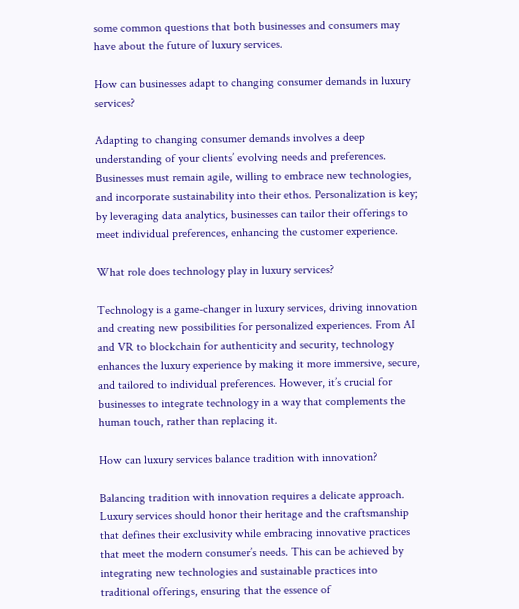some common questions that both businesses and consumers may have about the future of luxury services.

How can businesses adapt to changing consumer demands in luxury services?

Adapting to changing consumer demands involves a deep understanding of your clients’ evolving needs and preferences. Businesses must remain agile, willing to embrace new technologies, and incorporate sustainability into their ethos. Personalization is key; by leveraging data analytics, businesses can tailor their offerings to meet individual preferences, enhancing the customer experience.

What role does technology play in luxury services?

Technology is a game-changer in luxury services, driving innovation and creating new possibilities for personalized experiences. From AI and VR to blockchain for authenticity and security, technology enhances the luxury experience by making it more immersive, secure, and tailored to individual preferences. However, it’s crucial for businesses to integrate technology in a way that complements the human touch, rather than replacing it.

How can luxury services balance tradition with innovation?

Balancing tradition with innovation requires a delicate approach. Luxury services should honor their heritage and the craftsmanship that defines their exclusivity while embracing innovative practices that meet the modern consumer’s needs. This can be achieved by integrating new technologies and sustainable practices into traditional offerings, ensuring that the essence of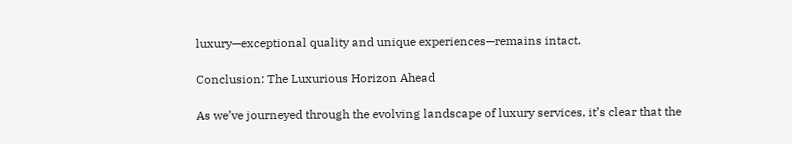luxury—exceptional quality and unique experiences—remains intact.

Conclusion: The Luxurious Horizon Ahead

As we’ve journeyed through the evolving landscape of luxury services, it’s clear that the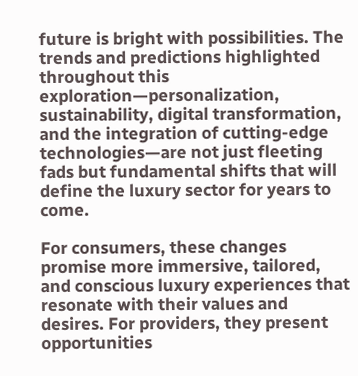future is bright with possibilities. The trends and predictions highlighted throughout this exploration—personalization, sustainability, digital transformation, and the integration of cutting-edge technologies—are not just fleeting fads but fundamental shifts that will define the luxury sector for years to come.

For consumers, these changes promise more immersive, tailored, and conscious luxury experiences that resonate with their values and desires. For providers, they present opportunities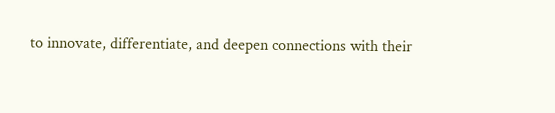to innovate, differentiate, and deepen connections with their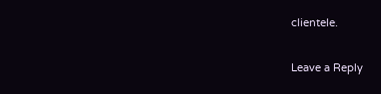clientele.

Leave a Reply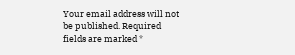Your email address will not be published. Required fields are marked *